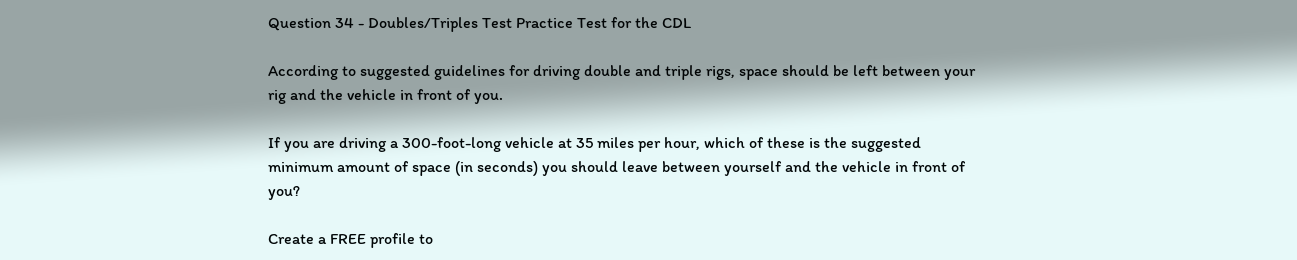Question 34 - Doubles/Triples Test Practice Test for the CDL

According to suggested guidelines for driving double and triple rigs, space should be left between your rig and the vehicle in front of you.

If you are driving a 300-foot-long vehicle at 35 miles per hour, which of these is the suggested minimum amount of space (in seconds) you should leave between yourself and the vehicle in front of you?

Create a FREE profile to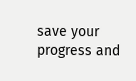save your progress and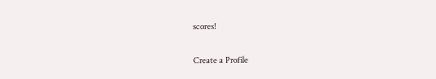scores!

Create a Profile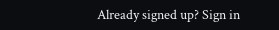Already signed up? Sign in